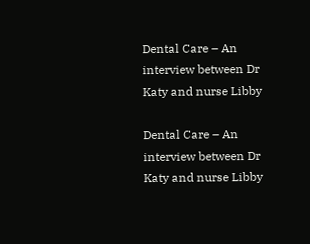Dental Care – An interview between Dr Katy and nurse Libby

Dental Care – An interview between Dr Katy and nurse Libby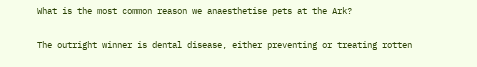What is the most common reason we anaesthetise pets at the Ark?

The outright winner is dental disease, either preventing or treating rotten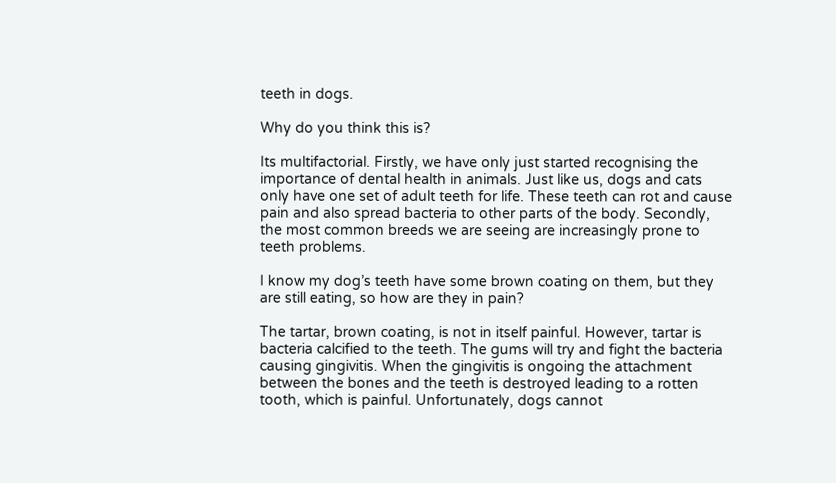teeth in dogs.

Why do you think this is?

Its multifactorial. Firstly, we have only just started recognising the importance of dental health in animals. Just like us, dogs and cats only have one set of adult teeth for life. These teeth can rot and cause pain and also spread bacteria to other parts of the body. Secondly, the most common breeds we are seeing are increasingly prone to teeth problems.

I know my dog’s teeth have some brown coating on them, but they are still eating, so how are they in pain?

The tartar, brown coating, is not in itself painful. However, tartar is bacteria calcified to the teeth. The gums will try and fight the bacteria causing gingivitis. When the gingivitis is ongoing the attachment between the bones and the teeth is destroyed leading to a rotten tooth, which is painful. Unfortunately, dogs cannot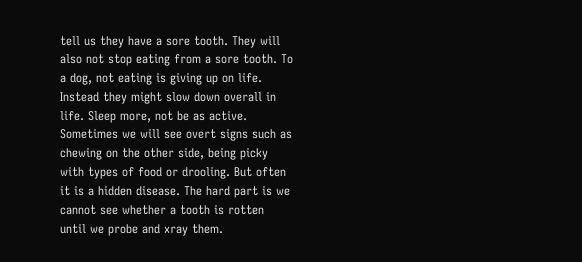tell us they have a sore tooth. They will also not stop eating from a sore tooth. To a dog, not eating is giving up on life. Instead they might slow down overall in life. Sleep more, not be as active. Sometimes we will see overt signs such as chewing on the other side, being picky with types of food or drooling. But often it is a hidden disease. The hard part is we cannot see whether a tooth is rotten until we probe and xray them.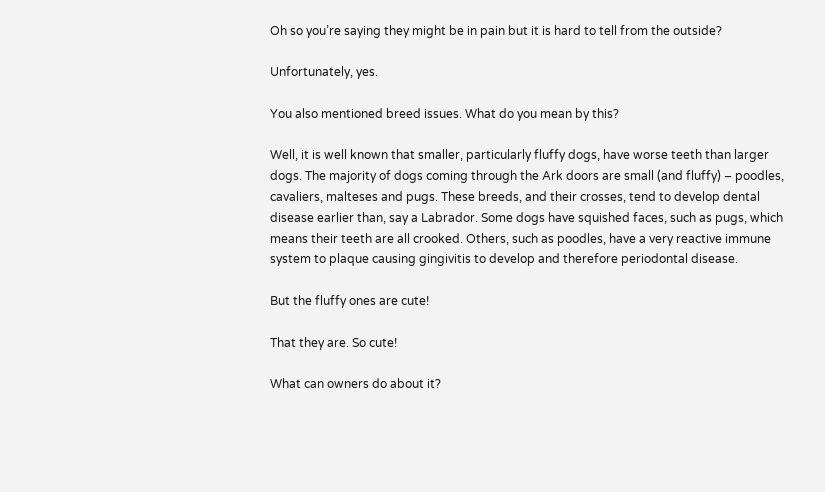Oh so you’re saying they might be in pain but it is hard to tell from the outside?

Unfortunately, yes.

You also mentioned breed issues. What do you mean by this?

Well, it is well known that smaller, particularly fluffy dogs, have worse teeth than larger dogs. The majority of dogs coming through the Ark doors are small (and fluffy) – poodles, cavaliers, malteses and pugs. These breeds, and their crosses, tend to develop dental disease earlier than, say a Labrador. Some dogs have squished faces, such as pugs, which means their teeth are all crooked. Others, such as poodles, have a very reactive immune system to plaque causing gingivitis to develop and therefore periodontal disease.

But the fluffy ones are cute!

That they are. So cute!

What can owners do about it?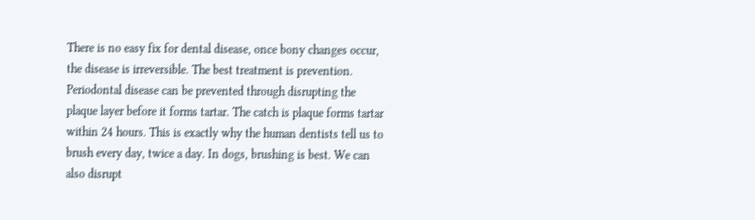There is no easy fix for dental disease, once bony changes occur, the disease is irreversible. The best treatment is prevention. Periodontal disease can be prevented through disrupting the plaque layer before it forms tartar. The catch is plaque forms tartar within 24 hours. This is exactly why the human dentists tell us to brush every day, twice a day. In dogs, brushing is best. We can also disrupt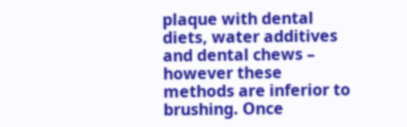plaque with dental diets, water additives and dental chews – however these methods are inferior to brushing. Once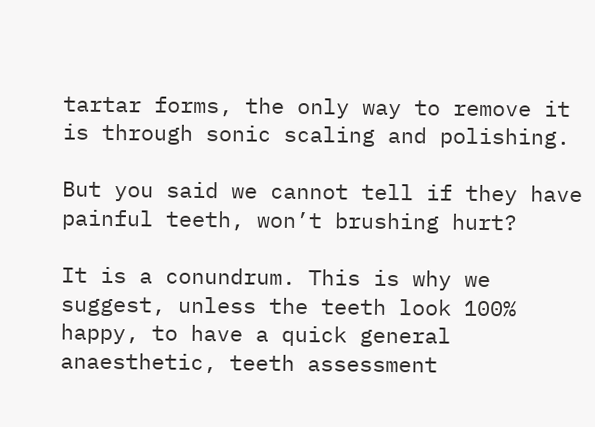tartar forms, the only way to remove it is through sonic scaling and polishing.

But you said we cannot tell if they have painful teeth, won’t brushing hurt?

It is a conundrum. This is why we suggest, unless the teeth look 100% happy, to have a quick general anaesthetic, teeth assessment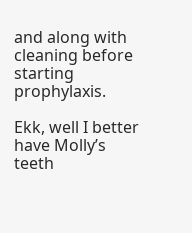and along with cleaning before starting prophylaxis.

Ekk, well I better have Molly’s teeth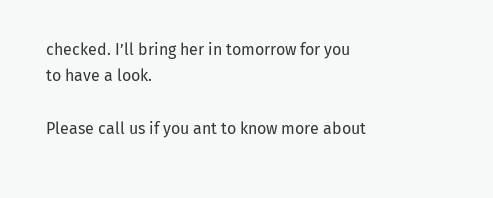checked. I’ll bring her in tomorrow for you to have a look.

Please call us if you ant to know more about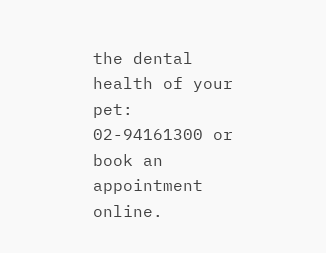the dental health of your pet: 02-94161300 or book an appointment online.